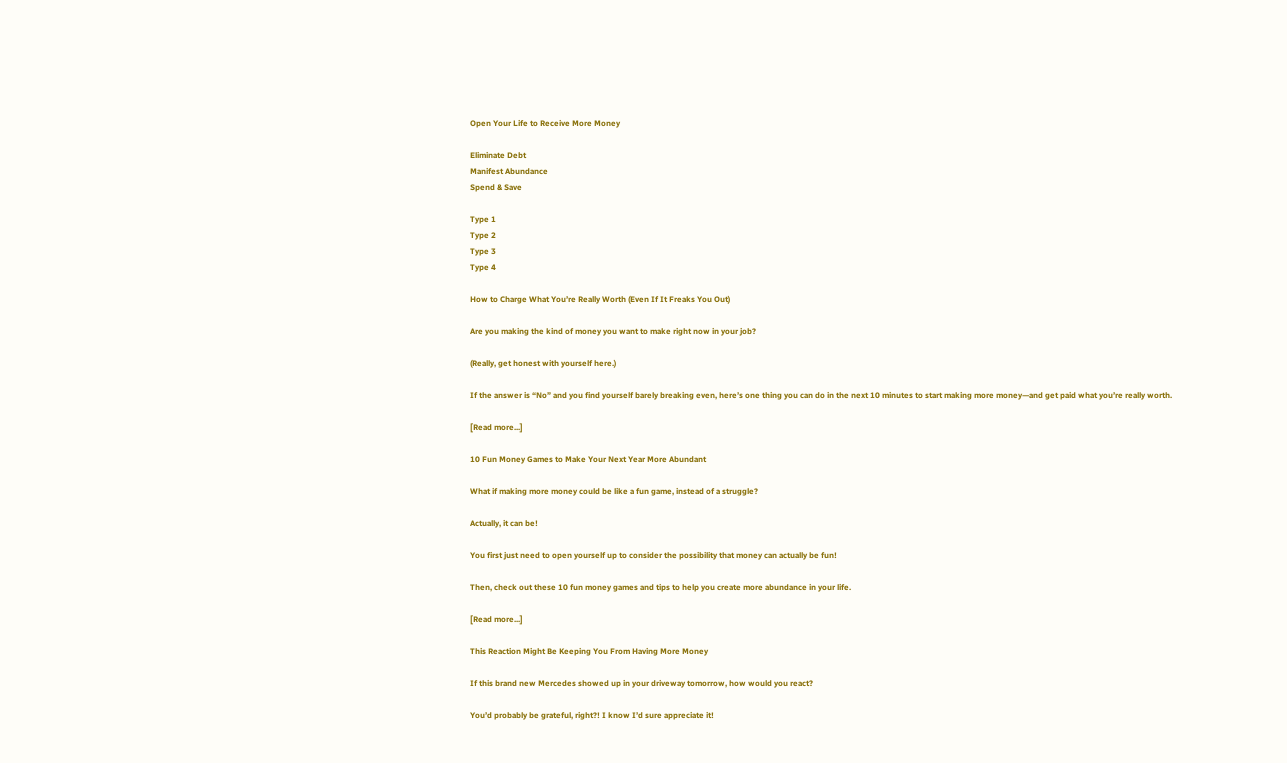Open Your Life to Receive More Money

Eliminate Debt
Manifest Abundance
Spend & Save

Type 1
Type 2
Type 3
Type 4

How to Charge What You’re Really Worth (Even If It Freaks You Out)

Are you making the kind of money you want to make right now in your job?

(Really, get honest with yourself here.)

If the answer is “No” and you find yourself barely breaking even, here’s one thing you can do in the next 10 minutes to start making more money—and get paid what you’re really worth.

[Read more...]

10 Fun Money Games to Make Your Next Year More Abundant

What if making more money could be like a fun game, instead of a struggle?

Actually, it can be!

You first just need to open yourself up to consider the possibility that money can actually be fun!

Then, check out these 10 fun money games and tips to help you create more abundance in your life.

[Read more...]

This Reaction Might Be Keeping You From Having More Money

If this brand new Mercedes showed up in your driveway tomorrow, how would you react?

You’d probably be grateful, right?! I know I’d sure appreciate it!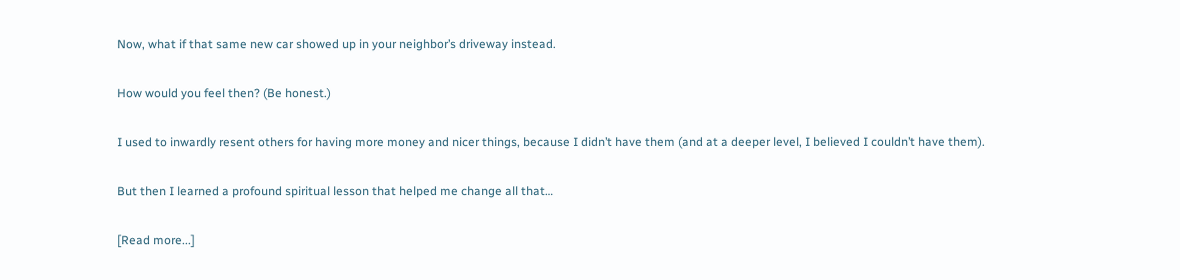Now, what if that same new car showed up in your neighbor’s driveway instead.

How would you feel then? (Be honest.)

I used to inwardly resent others for having more money and nicer things, because I didn’t have them (and at a deeper level, I believed I couldn’t have them).

But then I learned a profound spiritual lesson that helped me change all that…

[Read more...]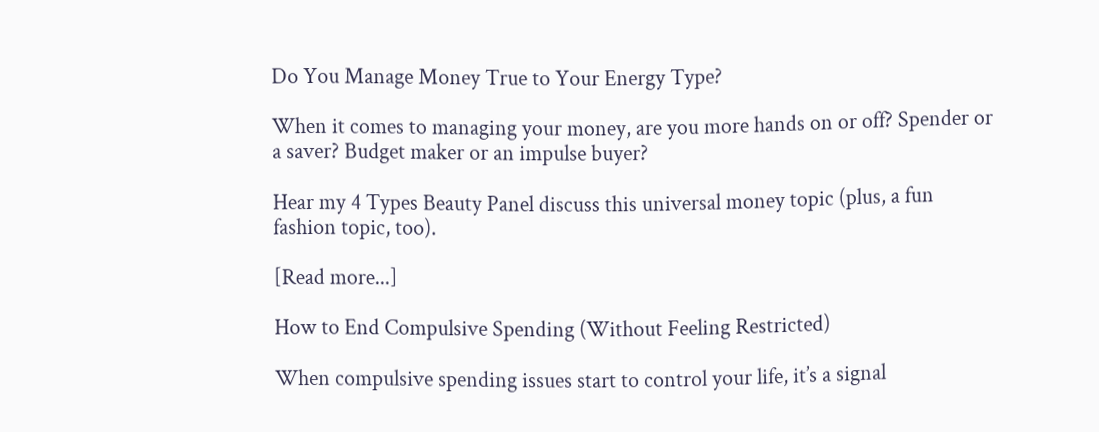Do You Manage Money True to Your Energy Type?

When it comes to managing your money, are you more hands on or off? Spender or a saver? Budget maker or an impulse buyer?

Hear my 4 Types Beauty Panel discuss this universal money topic (plus, a fun fashion topic, too).

[Read more...]

How to End Compulsive Spending (Without Feeling Restricted)

When compulsive spending issues start to control your life, it’s a signal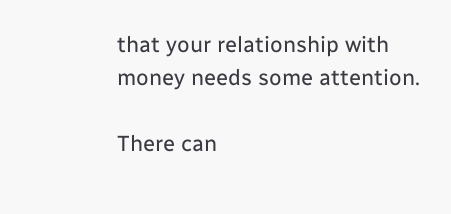that your relationship with money needs some attention.

There can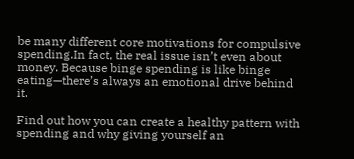be many different core motivations for compulsive spending.In fact, the real issue isn’t even about money. Because binge spending is like binge eating—there’s always an emotional drive behind it.

Find out how you can create a healthy pattern with spending and why giving yourself an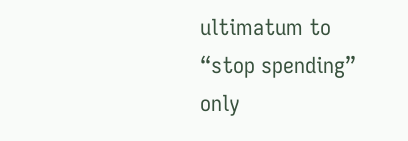ultimatum to “stop spending” only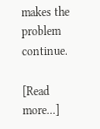makes the problem continue.

[Read more...]